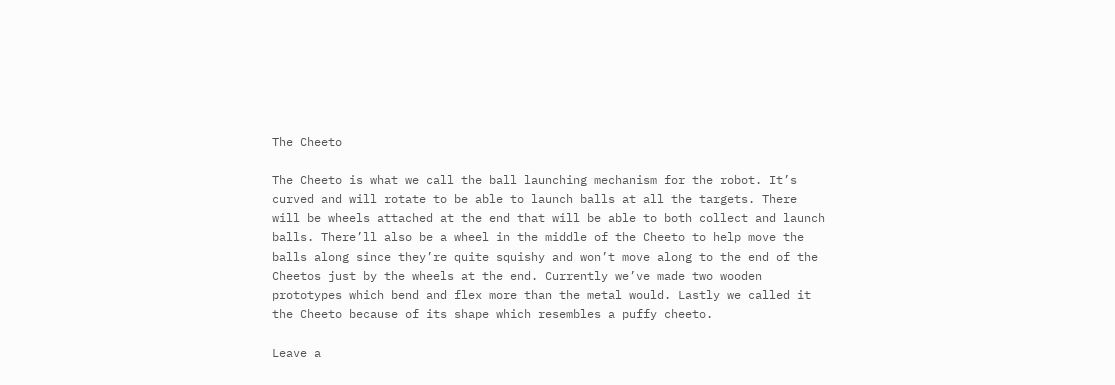The Cheeto

The Cheeto is what we call the ball launching mechanism for the robot. It’s curved and will rotate to be able to launch balls at all the targets. There will be wheels attached at the end that will be able to both collect and launch balls. There’ll also be a wheel in the middle of the Cheeto to help move the balls along since they’re quite squishy and won’t move along to the end of the Cheetos just by the wheels at the end. Currently we’ve made two wooden prototypes which bend and flex more than the metal would. Lastly we called it the Cheeto because of its shape which resembles a puffy cheeto.

Leave a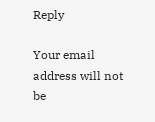Reply

Your email address will not be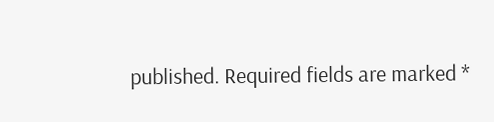published. Required fields are marked *